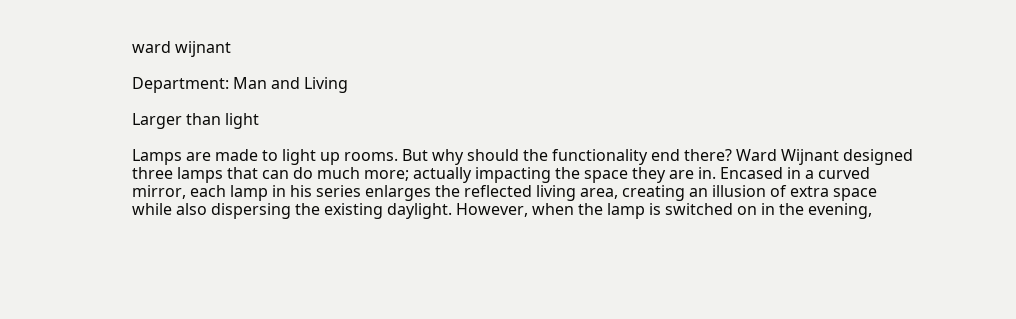ward wijnant

Department: Man and Living

Larger than light

Lamps are made to light up rooms. But why should the functionality end there? Ward Wijnant designed three lamps that can do much more; actually impacting the space they are in. Encased in a curved mirror, each lamp in his series enlarges the reflected living area, creating an illusion of extra space while also dispersing the existing daylight. However, when the lamp is switched on in the evening,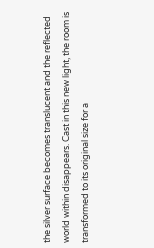the silver surface becomes translucent and the reflected world within disappears. Cast in this new light, the room is transformed to its original size for a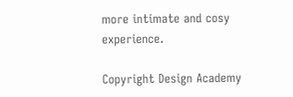more intimate and cosy experience.

Copyright Design Academy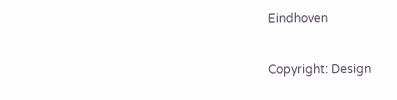Eindhoven

Copyright: Design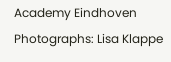Academy Eindhoven
Photographs: Lisa Klappe